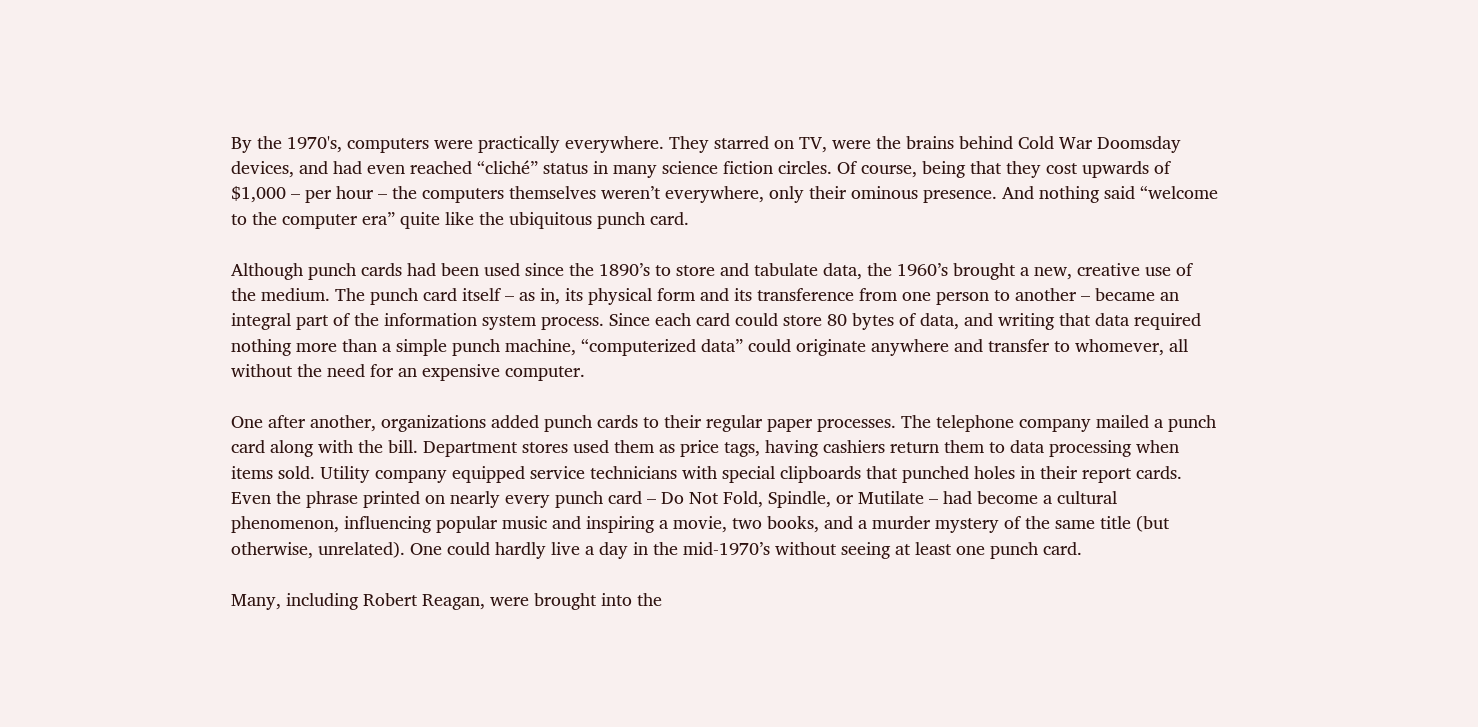By the 1970's, computers were practically everywhere. They starred on TV, were the brains behind Cold War Doomsday devices, and had even reached “cliché” status in many science fiction circles. Of course, being that they cost upwards of $1,000 – per hour – the computers themselves weren’t everywhere, only their ominous presence. And nothing said “welcome to the computer era” quite like the ubiquitous punch card.

Although punch cards had been used since the 1890’s to store and tabulate data, the 1960’s brought a new, creative use of the medium. The punch card itself – as in, its physical form and its transference from one person to another – became an integral part of the information system process. Since each card could store 80 bytes of data, and writing that data required nothing more than a simple punch machine, “computerized data” could originate anywhere and transfer to whomever, all without the need for an expensive computer.

One after another, organizations added punch cards to their regular paper processes. The telephone company mailed a punch card along with the bill. Department stores used them as price tags, having cashiers return them to data processing when items sold. Utility company equipped service technicians with special clipboards that punched holes in their report cards. Even the phrase printed on nearly every punch card – Do Not Fold, Spindle, or Mutilate – had become a cultural phenomenon, influencing popular music and inspiring a movie, two books, and a murder mystery of the same title (but otherwise, unrelated). One could hardly live a day in the mid-1970’s without seeing at least one punch card.

Many, including Robert Reagan, were brought into the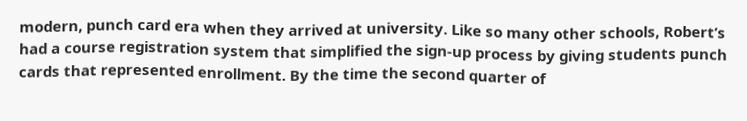modern, punch card era when they arrived at university. Like so many other schools, Robert’s had a course registration system that simplified the sign-up process by giving students punch cards that represented enrollment. By the time the second quarter of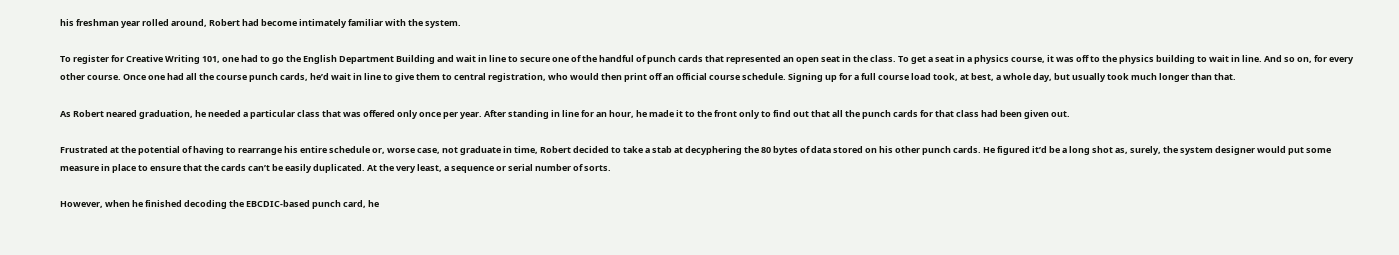his freshman year rolled around, Robert had become intimately familiar with the system.

To register for Creative Writing 101, one had to go the English Department Building and wait in line to secure one of the handful of punch cards that represented an open seat in the class. To get a seat in a physics course, it was off to the physics building to wait in line. And so on, for every other course. Once one had all the course punch cards, he’d wait in line to give them to central registration, who would then print off an official course schedule. Signing up for a full course load took, at best, a whole day, but usually took much longer than that.

As Robert neared graduation, he needed a particular class that was offered only once per year. After standing in line for an hour, he made it to the front only to find out that all the punch cards for that class had been given out.

Frustrated at the potential of having to rearrange his entire schedule or, worse case, not graduate in time, Robert decided to take a stab at decyphering the 80 bytes of data stored on his other punch cards. He figured it’d be a long shot as, surely, the system designer would put some measure in place to ensure that the cards can’t be easily duplicated. At the very least, a sequence or serial number of sorts.

However, when he finished decoding the EBCDIC-based punch card, he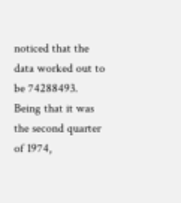noticed that the data worked out to be 74288493. Being that it was the second quarter of 1974,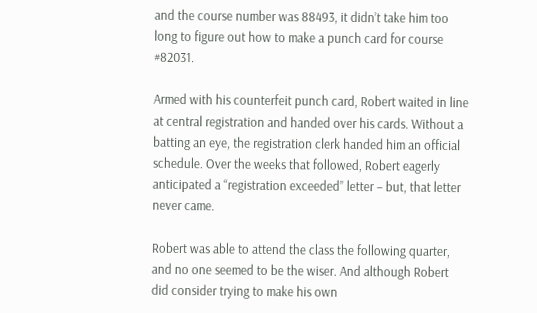and the course number was 88493, it didn’t take him too long to figure out how to make a punch card for course #82031.

Armed with his counterfeit punch card, Robert waited in line at central registration and handed over his cards. Without a batting an eye, the registration clerk handed him an official schedule. Over the weeks that followed, Robert eagerly anticipated a “registration exceeded” letter – but, that letter never came.

Robert was able to attend the class the following quarter, and no one seemed to be the wiser. And although Robert did consider trying to make his own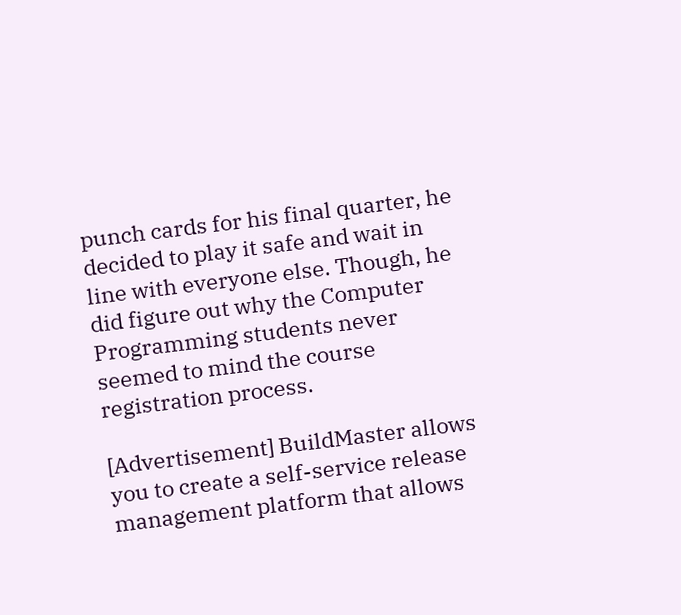punch cards for his final quarter, he decided to play it safe and wait in line with everyone else. Though, he did figure out why the Computer Programming students never seemed to mind the course registration process.

[Advertisement] BuildMaster allows you to create a self-service release management platform that allows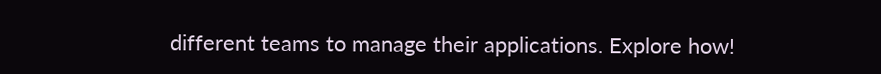different teams to manage their applications. Explore how!